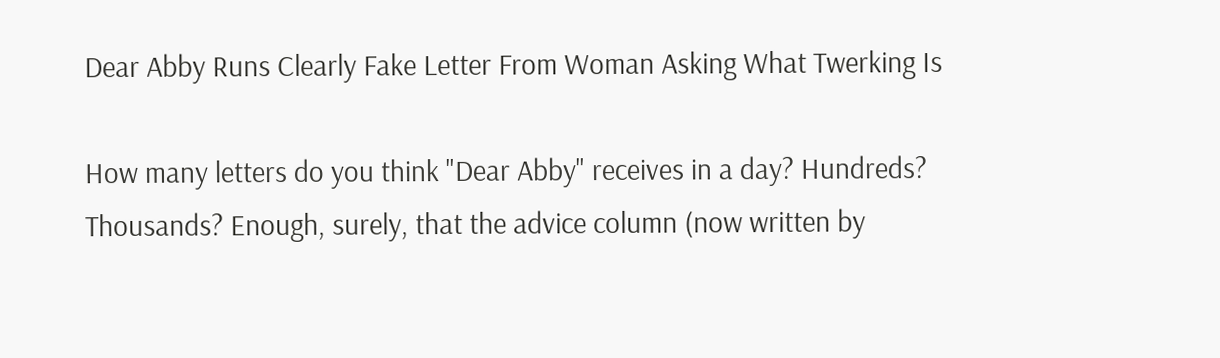Dear Abby Runs Clearly Fake Letter From Woman Asking What Twerking Is

How many letters do you think "Dear Abby" receives in a day? Hundreds? Thousands? Enough, surely, that the advice column (now written by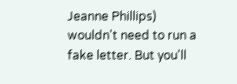Jeanne Phillips) wouldn't need to run a fake letter. But you'll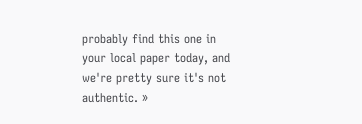probably find this one in your local paper today, and we're pretty sure it's not authentic. »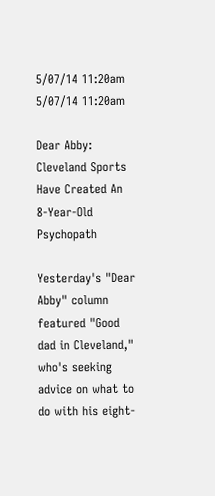5/07/14 11:20am 5/07/14 11:20am

Dear Abby: Cleveland Sports Have Created An 8-Year-Old Psychopath

Yesterday's "Dear Abby" column featured "Good dad in Cleveland," who's seeking advice on what to do with his eight-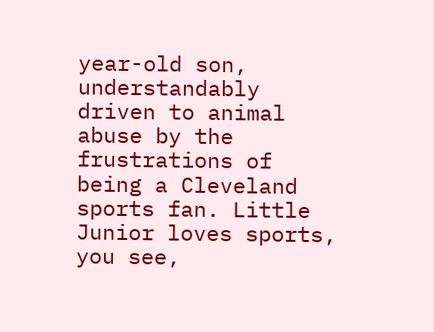year-old son, understandably driven to animal abuse by the frustrations of being a Cleveland sports fan. Little Junior loves sports, you see,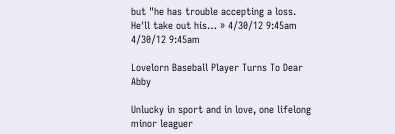but "he has trouble accepting a loss. He'll take out his… » 4/30/12 9:45am 4/30/12 9:45am

Lovelorn Baseball Player Turns To Dear Abby

Unlucky in sport and in love, one lifelong minor leaguer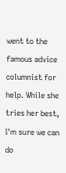went to the famous advice columnist for help. While she tries her best, I'm sure we can do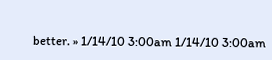better. » 1/14/10 3:00am 1/14/10 3:00am